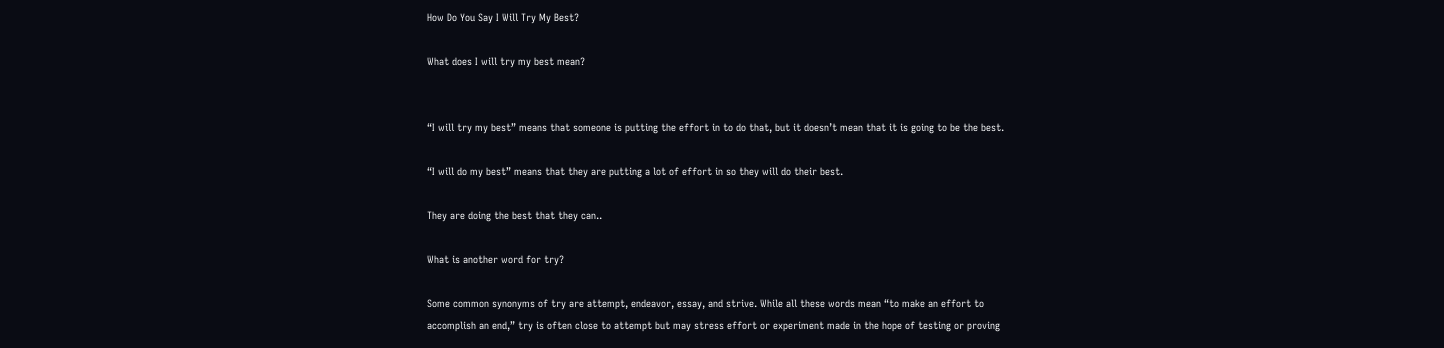How Do You Say I Will Try My Best?

What does I will try my best mean?


“I will try my best” means that someone is putting the effort in to do that, but it doesn’t mean that it is going to be the best.

“I will do my best” means that they are putting a lot of effort in so they will do their best.

They are doing the best that they can..

What is another word for try?

Some common synonyms of try are attempt, endeavor, essay, and strive. While all these words mean “to make an effort to accomplish an end,” try is often close to attempt but may stress effort or experiment made in the hope of testing or proving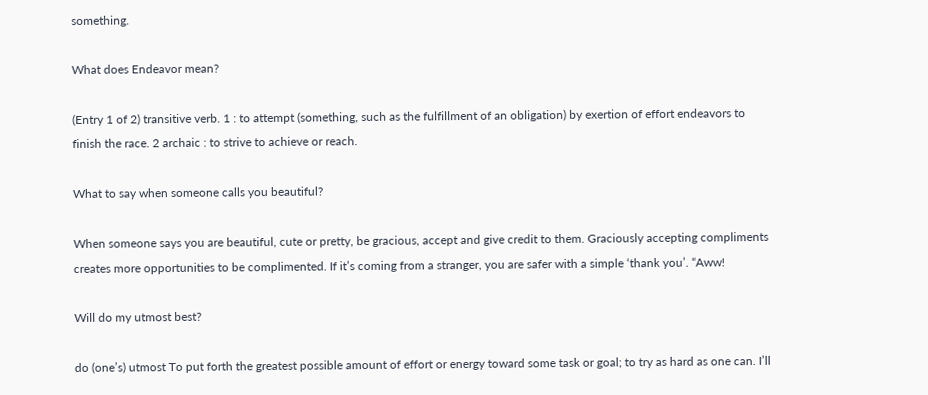something.

What does Endeavor mean?

(Entry 1 of 2) transitive verb. 1 : to attempt (something, such as the fulfillment of an obligation) by exertion of effort endeavors to finish the race. 2 archaic : to strive to achieve or reach.

What to say when someone calls you beautiful?

When someone says you are beautiful, cute or pretty, be gracious, accept and give credit to them. Graciously accepting compliments creates more opportunities to be complimented. If it’s coming from a stranger, you are safer with a simple ‘thank you’. “Aww!

Will do my utmost best?

do (one’s) utmost To put forth the greatest possible amount of effort or energy toward some task or goal; to try as hard as one can. I’ll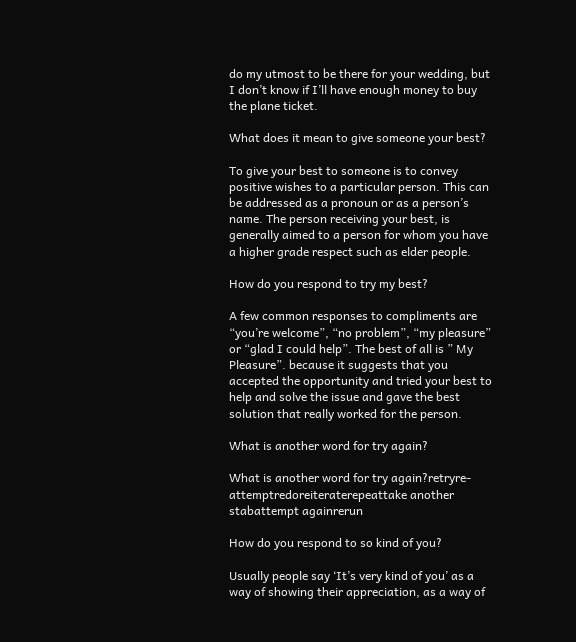do my utmost to be there for your wedding, but I don’t know if I’ll have enough money to buy the plane ticket.

What does it mean to give someone your best?

To give your best to someone is to convey positive wishes to a particular person. This can be addressed as a pronoun or as a person’s name. The person receiving your best, is generally aimed to a person for whom you have a higher grade respect such as elder people.

How do you respond to try my best?

A few common responses to compliments are “you’re welcome”, “no problem”, “my pleasure” or “glad I could help”. The best of all is ” My Pleasure”. because it suggests that you accepted the opportunity and tried your best to help and solve the issue and gave the best solution that really worked for the person.

What is another word for try again?

What is another word for try again?retryre-attemptredoreiteraterepeattake another stabattempt againrerun

How do you respond to so kind of you?

Usually people say ‘It’s very kind of you’ as a way of showing their appreciation, as a way of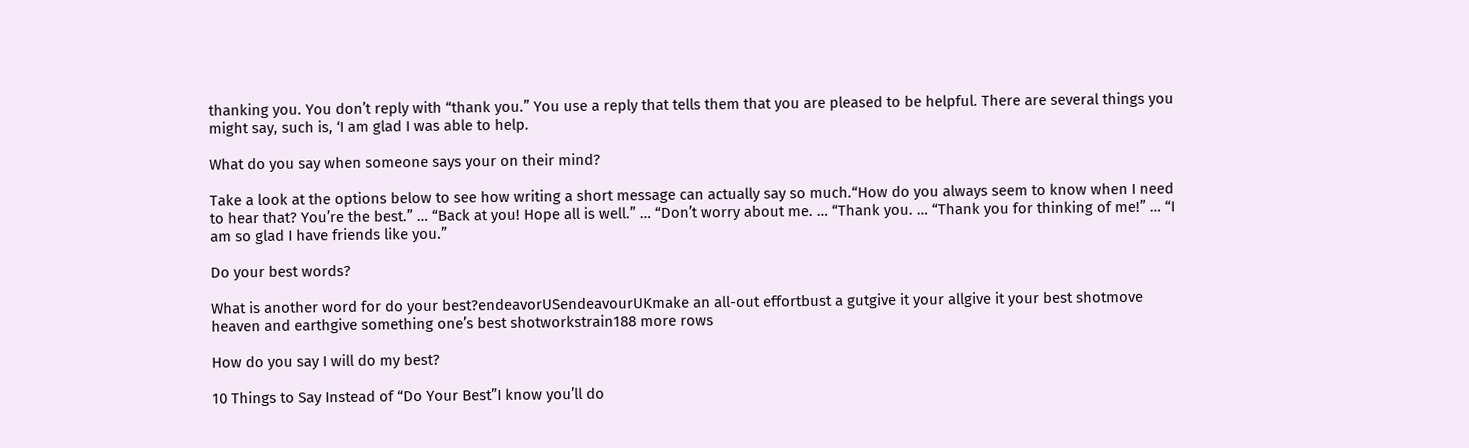thanking you. You don’t reply with “thank you.” You use a reply that tells them that you are pleased to be helpful. There are several things you might say, such is, ‘I am glad I was able to help.

What do you say when someone says your on their mind?

Take a look at the options below to see how writing a short message can actually say so much.“How do you always seem to know when I need to hear that? You’re the best.” … “Back at you! Hope all is well.” … “Don’t worry about me. … “Thank you. … “Thank you for thinking of me!” … “I am so glad I have friends like you.”

Do your best words?

What is another word for do your best?endeavorUSendeavourUKmake an all-out effortbust a gutgive it your allgive it your best shotmove heaven and earthgive something one’s best shotworkstrain188 more rows

How do you say I will do my best?

10 Things to Say Instead of “Do Your Best”I know you’ll do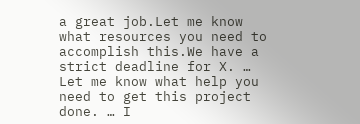a great job.Let me know what resources you need to accomplish this.We have a strict deadline for X. … Let me know what help you need to get this project done. … I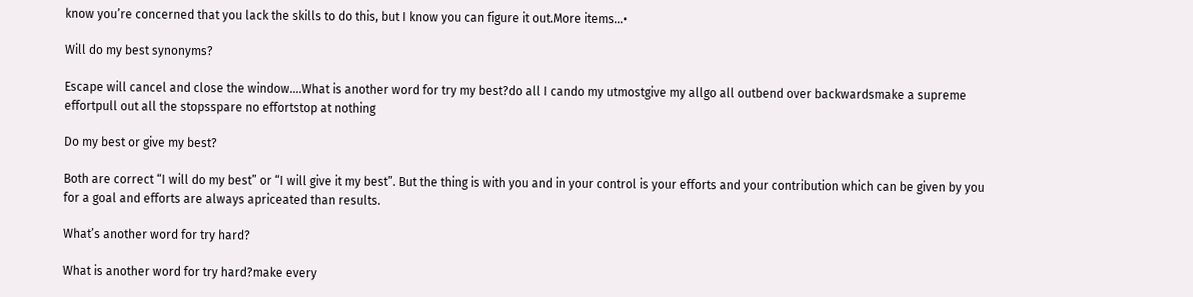know you’re concerned that you lack the skills to do this, but I know you can figure it out.More items…•

Will do my best synonyms?

Escape will cancel and close the window….What is another word for try my best?do all I cando my utmostgive my allgo all outbend over backwardsmake a supreme effortpull out all the stopsspare no effortstop at nothing

Do my best or give my best?

Both are correct “I will do my best” or “I will give it my best”. But the thing is with you and in your control is your efforts and your contribution which can be given by you for a goal and efforts are always apriceated than results.

What’s another word for try hard?

What is another word for try hard?make every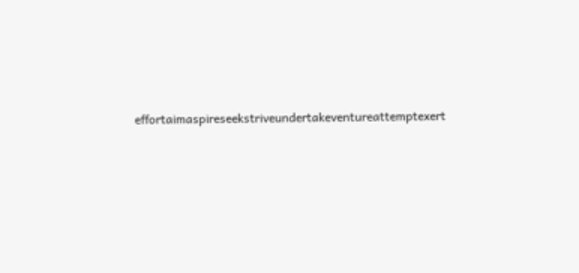effortaimaspireseekstriveundertakeventureattemptexert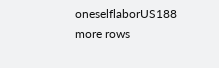oneselflaborUS188 more rows